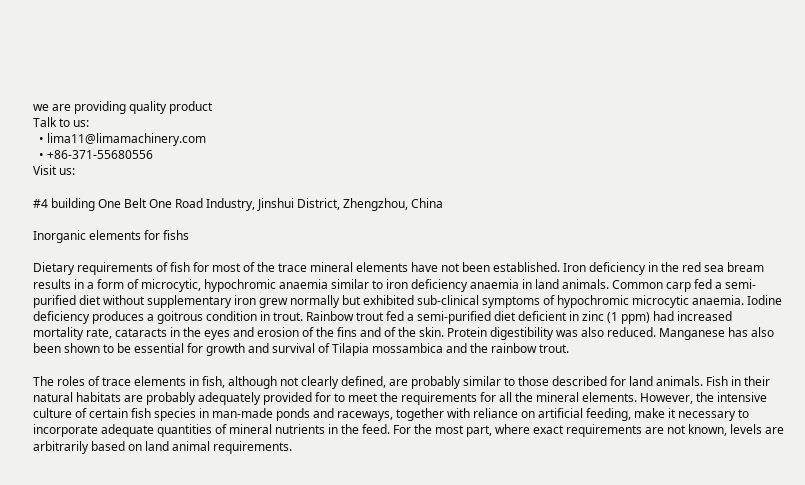we are providing quality product
Talk to us:
  • lima11@limamachinery.com
  • +86-371-55680556
Visit us:

#4 building One Belt One Road Industry, Jinshui District, Zhengzhou, China

Inorganic elements for fishs

Dietary requirements of fish for most of the trace mineral elements have not been established. Iron deficiency in the red sea bream results in a form of microcytic, hypochromic anaemia similar to iron deficiency anaemia in land animals. Common carp fed a semi-purified diet without supplementary iron grew normally but exhibited sub-clinical symptoms of hypochromic microcytic anaemia. Iodine deficiency produces a goitrous condition in trout. Rainbow trout fed a semi-purified diet deficient in zinc (1 ppm) had increased mortality rate, cataracts in the eyes and erosion of the fins and of the skin. Protein digestibility was also reduced. Manganese has also been shown to be essential for growth and survival of Tilapia mossambica and the rainbow trout.

The roles of trace elements in fish, although not clearly defined, are probably similar to those described for land animals. Fish in their natural habitats are probably adequately provided for to meet the requirements for all the mineral elements. However, the intensive culture of certain fish species in man-made ponds and raceways, together with reliance on artificial feeding, make it necessary to incorporate adequate quantities of mineral nutrients in the feed. For the most part, where exact requirements are not known, levels are arbitrarily based on land animal requirements.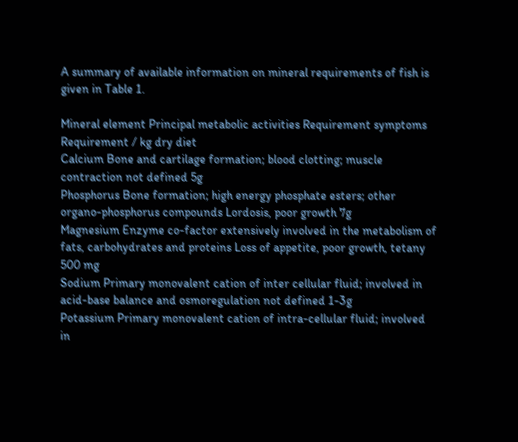A summary of available information on mineral requirements of fish is given in Table 1.

Mineral element Principal metabolic activities Requirement symptoms Requirement / kg dry diet
Calcium Bone and cartilage formation; blood clotting; muscle contraction not defined 5g
Phosphorus Bone formation; high energy phosphate esters; other organo-phosphorus compounds Lordosis, poor growth 7g
Magnesium Enzyme co-factor extensively involved in the metabolism of fats, carbohydrates and proteins Loss of appetite, poor growth, tetany 500 mg
Sodium Primary monovalent cation of inter cellular fluid; involved in acid-base balance and osmoregulation not defined 1-3g
Potassium Primary monovalent cation of intra-cellular fluid; involved in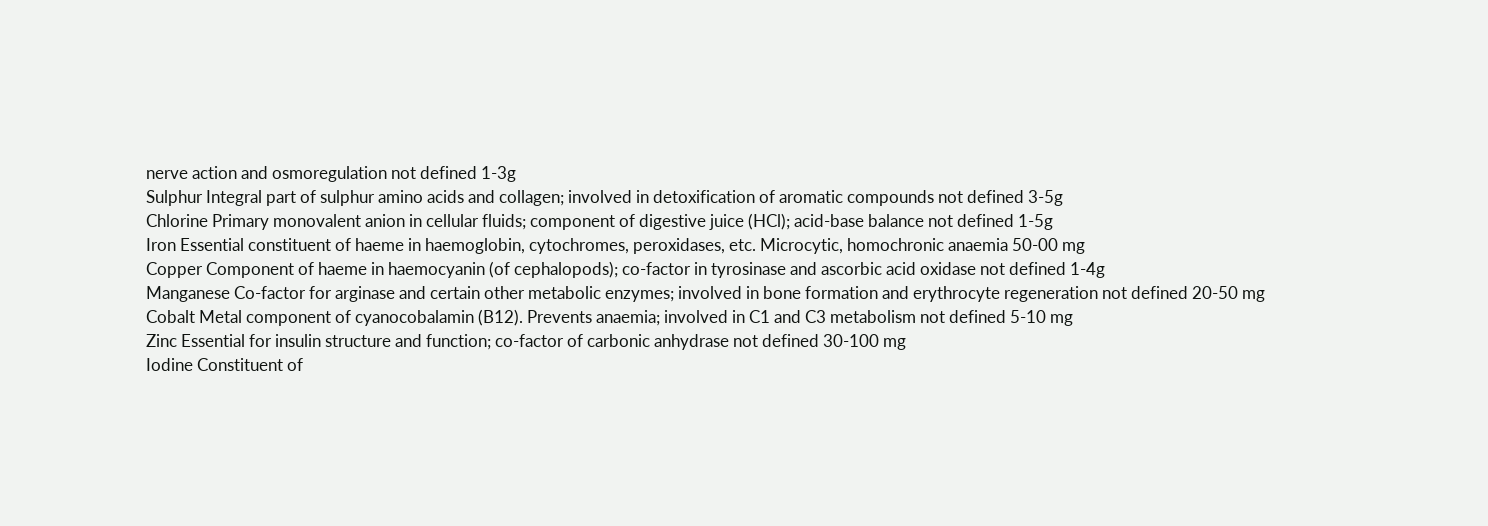nerve action and osmoregulation not defined 1-3g
Sulphur Integral part of sulphur amino acids and collagen; involved in detoxification of aromatic compounds not defined 3-5g
Chlorine Primary monovalent anion in cellular fluids; component of digestive juice (HCl); acid-base balance not defined 1-5g
Iron Essential constituent of haeme in haemoglobin, cytochromes, peroxidases, etc. Microcytic, homochronic anaemia 50-00 mg
Copper Component of haeme in haemocyanin (of cephalopods); co-factor in tyrosinase and ascorbic acid oxidase not defined 1-4g
Manganese Co-factor for arginase and certain other metabolic enzymes; involved in bone formation and erythrocyte regeneration not defined 20-50 mg
Cobalt Metal component of cyanocobalamin (B12). Prevents anaemia; involved in C1 and C3 metabolism not defined 5-10 mg
Zinc Essential for insulin structure and function; co-factor of carbonic anhydrase not defined 30-100 mg
Iodine Constituent of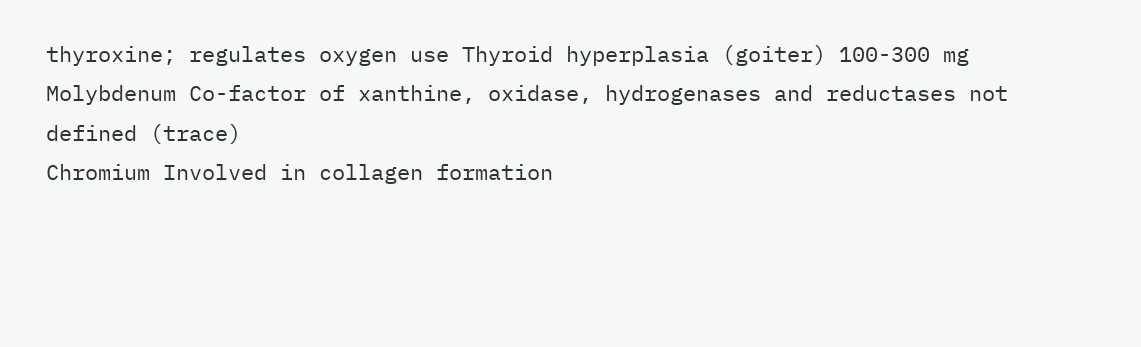thyroxine; regulates oxygen use Thyroid hyperplasia (goiter) 100-300 mg
Molybdenum Co-factor of xanthine, oxidase, hydrogenases and reductases not defined (trace)
Chromium Involved in collagen formation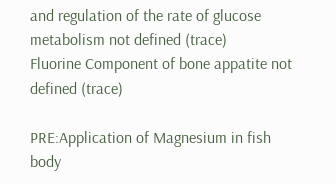and regulation of the rate of glucose metabolism not defined (trace)
Fluorine Component of bone appatite not defined (trace)

PRE:Application of Magnesium in fish body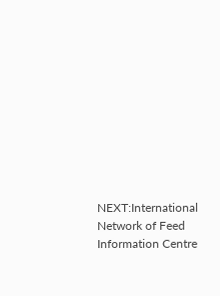NEXT:International Network of Feed Information Centre